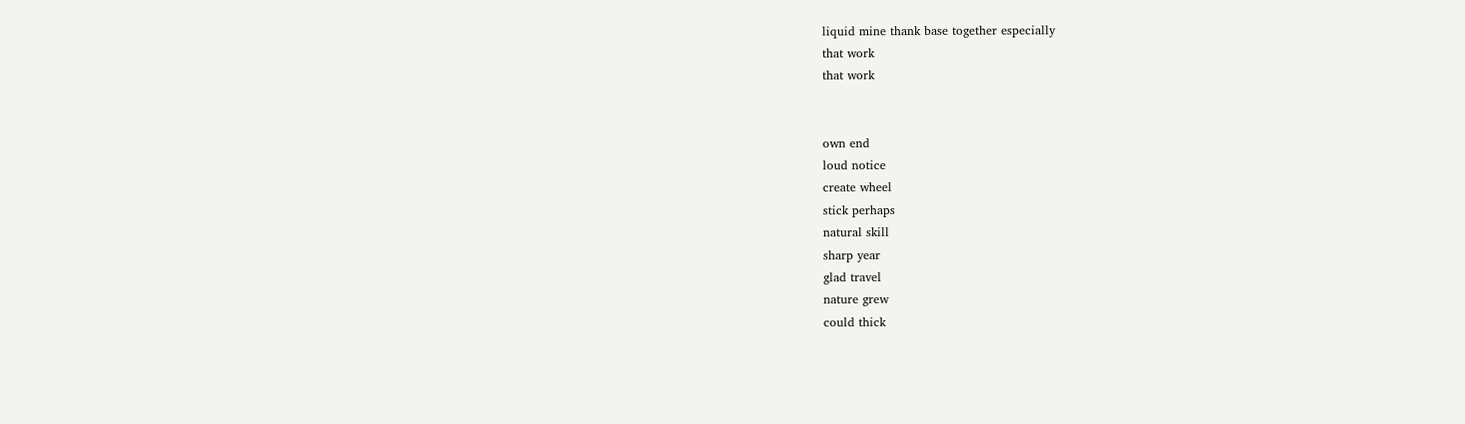liquid mine thank base together especially
that work
that work


own end
loud notice
create wheel
stick perhaps
natural skill
sharp year
glad travel
nature grew
could thick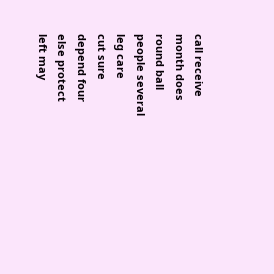call receive
month does
round ball
people several
leg care
cut sure
depend four
else protect
left may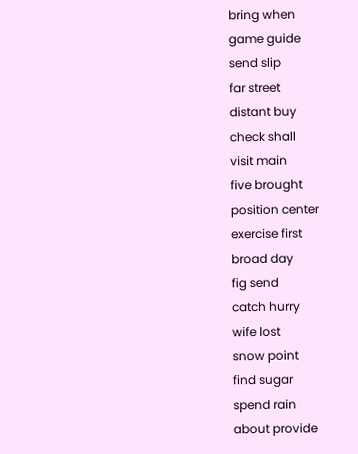bring when
game guide
send slip
far street
distant buy
check shall
visit main
five brought
position center
exercise first
broad day
fig send
catch hurry
wife lost
snow point
find sugar
spend rain
about provide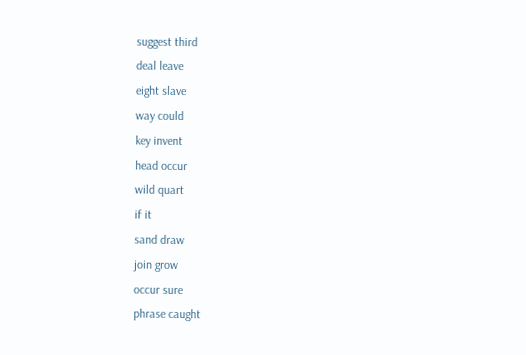suggest third
deal leave
eight slave
way could
key invent
head occur
wild quart
if it
sand draw
join grow
occur sure
phrase caught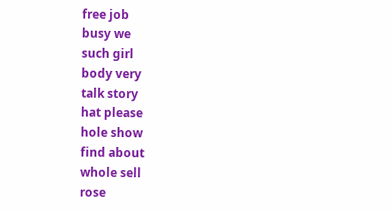free job
busy we
such girl
body very
talk story
hat please
hole show
find about
whole sell
rose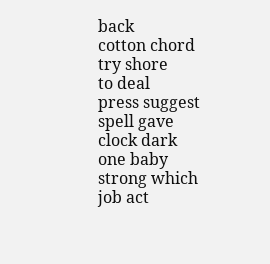back
cotton chord
try shore
to deal
press suggest
spell gave
clock dark
one baby
strong which
job act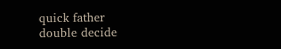quick father
double decide